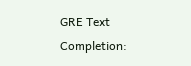GRE Text Completion: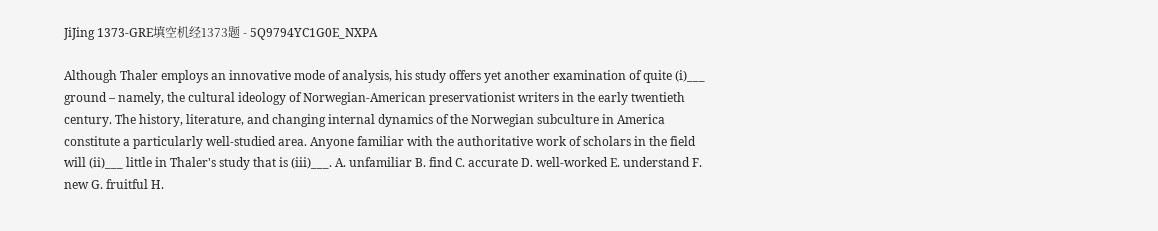JiJing 1373-GRE填空机经1373题 - 5Q9794YC1G0E_NXPA

Although Thaler employs an innovative mode of analysis, his study offers yet another examination of quite (i)___ ground – namely, the cultural ideology of Norwegian-American preservationist writers in the early twentieth century. The history, literature, and changing internal dynamics of the Norwegian subculture in America constitute a particularly well-studied area. Anyone familiar with the authoritative work of scholars in the field will (ii)___ little in Thaler's study that is (iii)___. A. unfamiliar B. find C. accurate D. well-worked E. understand F. new G. fruitful H.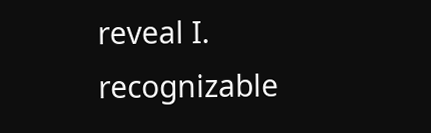reveal I. recognizable